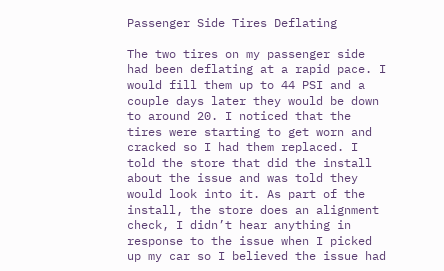Passenger Side Tires Deflating

The two tires on my passenger side had been deflating at a rapid pace. I would fill them up to 44 PSI and a couple days later they would be down to around 20. I noticed that the tires were starting to get worn and cracked so I had them replaced. I told the store that did the install about the issue and was told they would look into it. As part of the install, the store does an alignment check, I didn’t hear anything in response to the issue when I picked up my car so I believed the issue had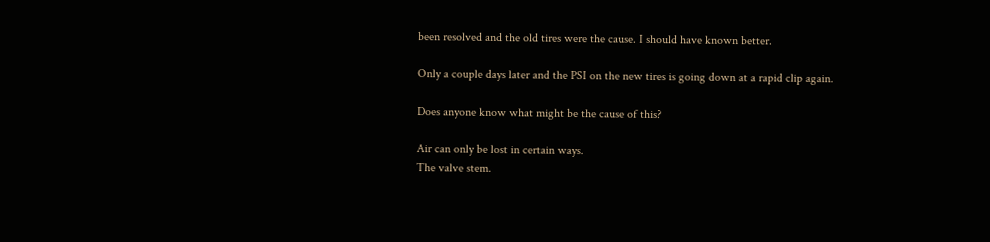been resolved and the old tires were the cause. I should have known better.

Only a couple days later and the PSI on the new tires is going down at a rapid clip again.

Does anyone know what might be the cause of this?

Air can only be lost in certain ways.
The valve stem.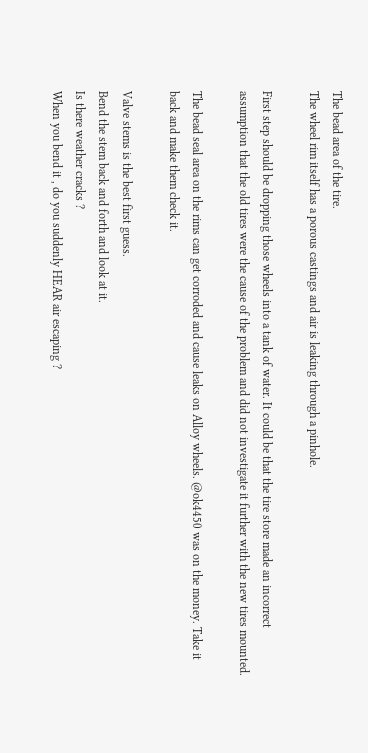The bead area of the tire.
The wheel rim itself has a porous castings and air is leaking through a pinhole.

First step should be dropping those wheels into a tank of water. It could be that the tire store made an incorrect assumption that the old tires were the cause of the problem and did not investigate it further with the new tires mounted.

The bead seal area on the rims can get corroded and cause leaks on Alloy wheels. @ok4450 was on the money. Take it back and make them check it.

Valve stems is the best first guess.
Bend the stem back and forth and look at it.
Is there weather cracks ?
When you bend it , do you suddenly HEAR air escaping ?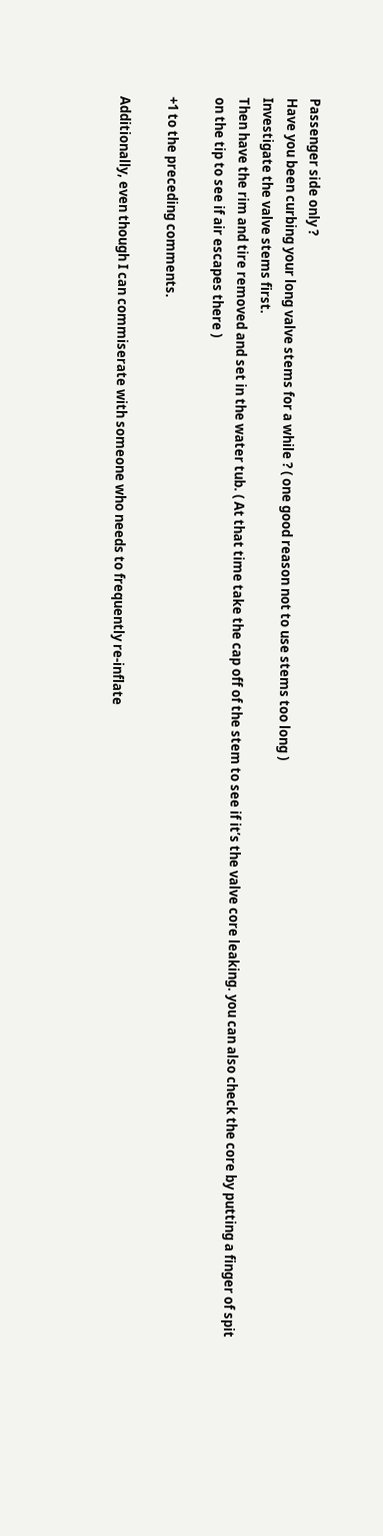Passenger side only ?
Have you been curbing your long valve stems for a while ? ( one good reason not to use stems too long )
Investigate the valve stems first.
Then have the rim and tire removed and set in the water tub. ( At that time take the cap off of the stem to see if it’s the valve core leaking. you can also check the core by putting a finger of spit on the tip to see if air escapes there )

+1 to the preceding comments.

Additionally, even though I can commiserate with someone who needs to frequently re-inflate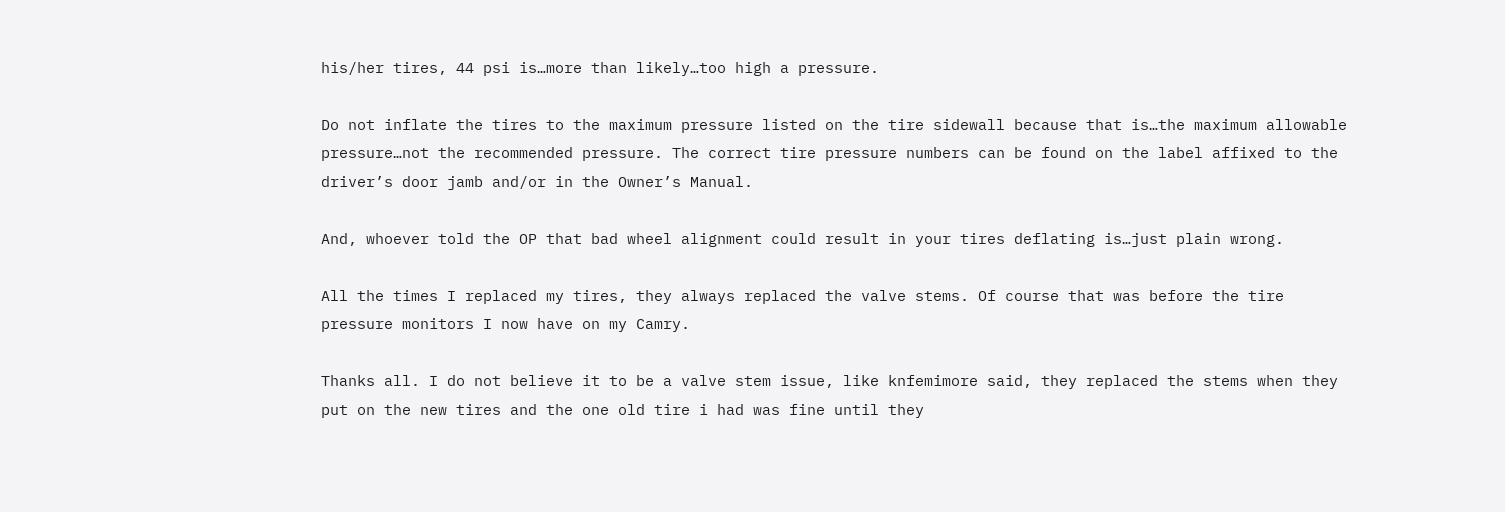his/her tires, 44 psi is…more than likely…too high a pressure.

Do not inflate the tires to the maximum pressure listed on the tire sidewall because that is…the maximum allowable pressure…not the recommended pressure. The correct tire pressure numbers can be found on the label affixed to the driver’s door jamb and/or in the Owner’s Manual.

And, whoever told the OP that bad wheel alignment could result in your tires deflating is…just plain wrong.

All the times I replaced my tires, they always replaced the valve stems. Of course that was before the tire pressure monitors I now have on my Camry.

Thanks all. I do not believe it to be a valve stem issue, like knfemimore said, they replaced the stems when they put on the new tires and the one old tire i had was fine until they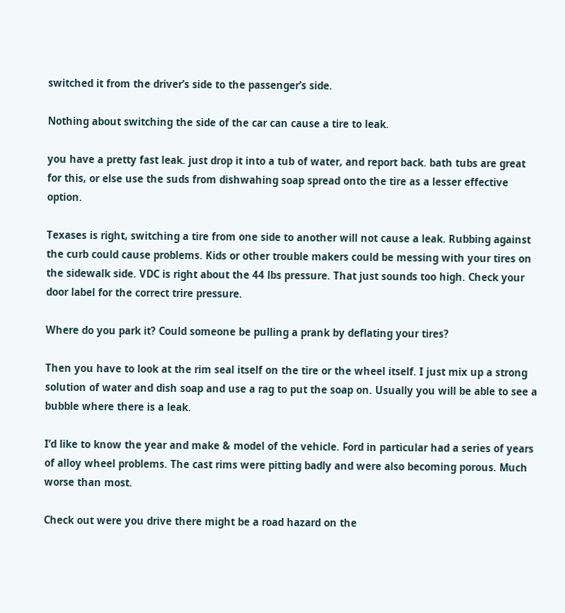switched it from the driver’s side to the passenger’s side.

Nothing about switching the side of the car can cause a tire to leak.

you have a pretty fast leak. just drop it into a tub of water, and report back. bath tubs are great for this, or else use the suds from dishwahing soap spread onto the tire as a lesser effective option.

Texases is right, switching a tire from one side to another will not cause a leak. Rubbing against the curb could cause problems. Kids or other trouble makers could be messing with your tires on the sidewalk side. VDC is right about the 44 lbs pressure. That just sounds too high. Check your door label for the correct trire pressure.

Where do you park it? Could someone be pulling a prank by deflating your tires?

Then you have to look at the rim seal itself on the tire or the wheel itself. I just mix up a strong solution of water and dish soap and use a rag to put the soap on. Usually you will be able to see a bubble where there is a leak.

I’d like to know the year and make & model of the vehicle. Ford in particular had a series of years of alloy wheel problems. The cast rims were pitting badly and were also becoming porous. Much worse than most.

Check out were you drive there might be a road hazard on the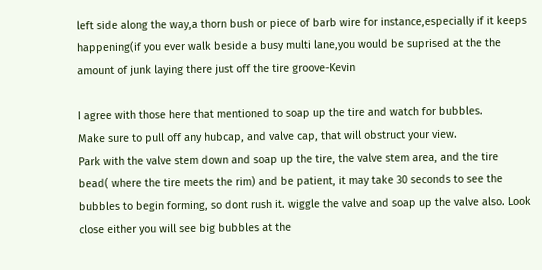left side along the way,a thorn bush or piece of barb wire for instance,especially if it keeps happening(if you ever walk beside a busy multi lane,you would be suprised at the the amount of junk laying there just off the tire groove-Kevin

I agree with those here that mentioned to soap up the tire and watch for bubbles.
Make sure to pull off any hubcap, and valve cap, that will obstruct your view.
Park with the valve stem down and soap up the tire, the valve stem area, and the tire bead( where the tire meets the rim) and be patient, it may take 30 seconds to see the bubbles to begin forming, so dont rush it. wiggle the valve and soap up the valve also. Look close either you will see big bubbles at the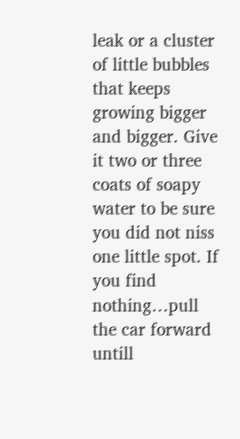leak or a cluster of little bubbles that keeps growing bigger and bigger. Give it two or three coats of soapy water to be sure you did not niss one little spot. If you find nothing…pull the car forward untill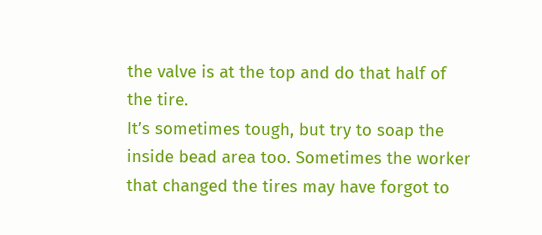the valve is at the top and do that half of the tire.
It’s sometimes tough, but try to soap the inside bead area too. Sometimes the worker that changed the tires may have forgot to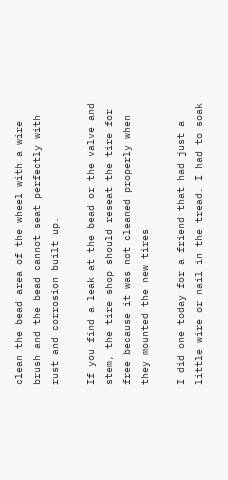clean the bead area of the wheel with a wire brush and the bead cannot seat perfectly with rust and corrosion built up.

If you find a leak at the bead or the valve and stem, the tire shop should reseat the tire for free because it was not cleaned properly when they mounted the new tires

I did one today for a friend that had just a little wire or nail in the tread. I had to soak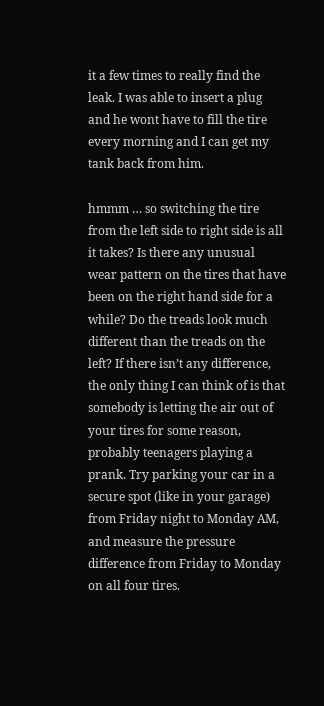it a few times to really find the leak. I was able to insert a plug and he wont have to fill the tire every morning and I can get my tank back from him.

hmmm … so switching the tire from the left side to right side is all it takes? Is there any unusual wear pattern on the tires that have been on the right hand side for a while? Do the treads look much different than the treads on the left? If there isn’t any difference, the only thing I can think of is that somebody is letting the air out of your tires for some reason, probably teenagers playing a prank. Try parking your car in a secure spot (like in your garage) from Friday night to Monday AM, and measure the pressure difference from Friday to Monday on all four tires.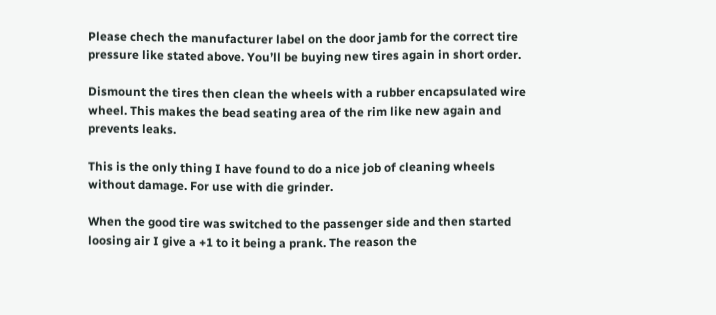Please chech the manufacturer label on the door jamb for the correct tire pressure like stated above. You’ll be buying new tires again in short order.

Dismount the tires then clean the wheels with a rubber encapsulated wire wheel. This makes the bead seating area of the rim like new again and prevents leaks.

This is the only thing I have found to do a nice job of cleaning wheels without damage. For use with die grinder.

When the good tire was switched to the passenger side and then started loosing air I give a +1 to it being a prank. The reason the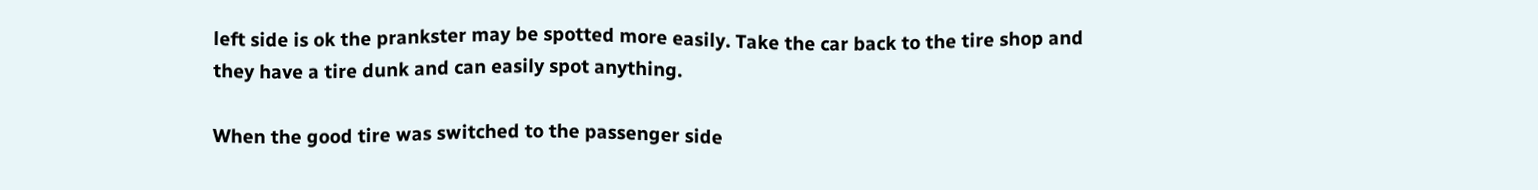left side is ok the prankster may be spotted more easily. Take the car back to the tire shop and they have a tire dunk and can easily spot anything.

When the good tire was switched to the passenger side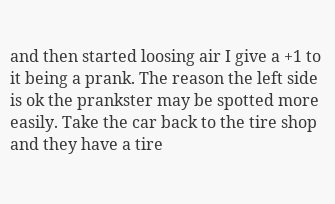and then started loosing air I give a +1 to it being a prank. The reason the left side is ok the prankster may be spotted more easily. Take the car back to the tire shop and they have a tire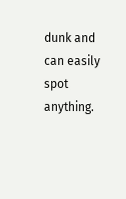dunk and can easily spot anything.